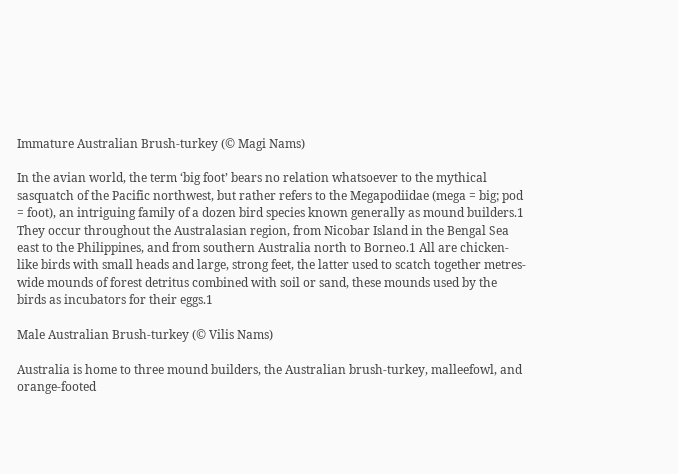Immature Australian Brush-turkey (© Magi Nams)

In the avian world, the term ‘big foot’ bears no relation whatsoever to the mythical sasquatch of the Pacific northwest, but rather refers to the Megapodiidae (mega = big; pod = foot), an intriguing family of a dozen bird species known generally as mound builders.1 They occur throughout the Australasian region, from Nicobar Island in the Bengal Sea east to the Philippines, and from southern Australia north to Borneo.1 All are chicken-like birds with small heads and large, strong feet, the latter used to scatch together metres-wide mounds of forest detritus combined with soil or sand, these mounds used by the birds as incubators for their eggs.1

Male Australian Brush-turkey (© Vilis Nams)

Australia is home to three mound builders, the Australian brush-turkey, malleefowl, and orange-footed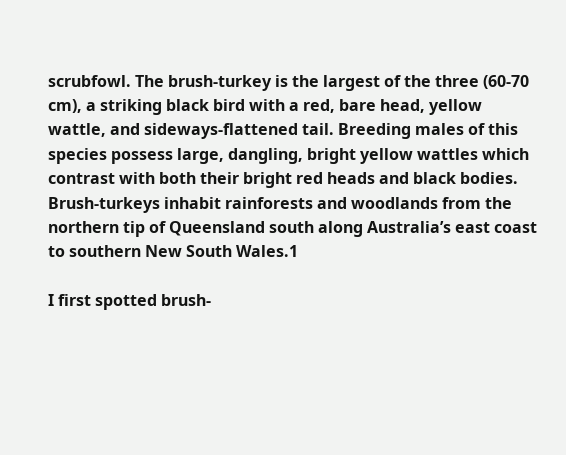scrubfowl. The brush-turkey is the largest of the three (60-70 cm), a striking black bird with a red, bare head, yellow wattle, and sideways-flattened tail. Breeding males of this species possess large, dangling, bright yellow wattles which contrast with both their bright red heads and black bodies. Brush-turkeys inhabit rainforests and woodlands from the northern tip of Queensland south along Australia’s east coast to southern New South Wales.1

I first spotted brush-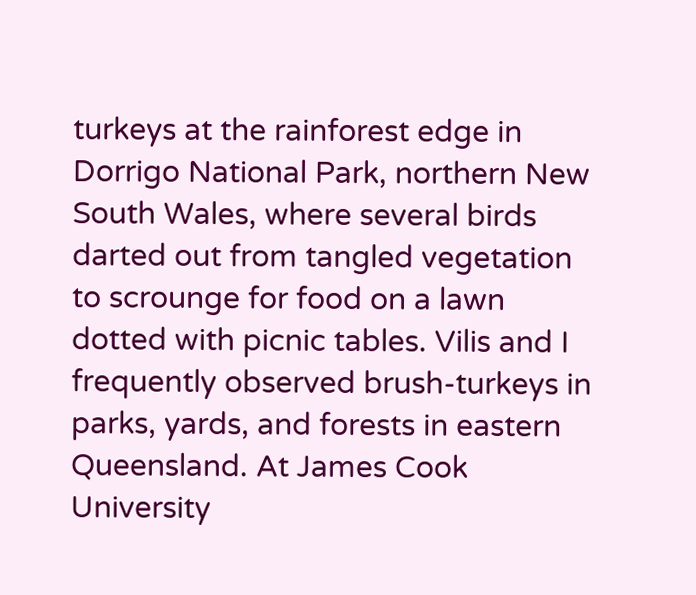turkeys at the rainforest edge in Dorrigo National Park, northern New South Wales, where several birds darted out from tangled vegetation to scrounge for food on a lawn dotted with picnic tables. Vilis and I frequently observed brush-turkeys in parks, yards, and forests in eastern Queensland. At James Cook University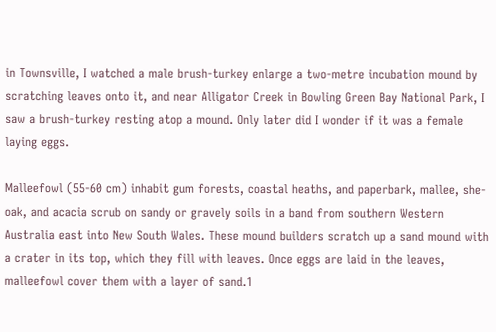in Townsville, I watched a male brush-turkey enlarge a two-metre incubation mound by scratching leaves onto it, and near Alligator Creek in Bowling Green Bay National Park, I saw a brush-turkey resting atop a mound. Only later did I wonder if it was a female laying eggs.

Malleefowl (55-60 cm) inhabit gum forests, coastal heaths, and paperbark, mallee, she-oak, and acacia scrub on sandy or gravely soils in a band from southern Western Australia east into New South Wales. These mound builders scratch up a sand mound with a crater in its top, which they fill with leaves. Once eggs are laid in the leaves, malleefowl cover them with a layer of sand.1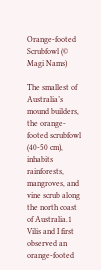Orange-footed Scrubfowl (© Magi Nams)

The smallest of Australia’s mound builders, the orange-footed scrubfowl (40-50 cm), inhabits rainforests, mangroves, and vine scrub along the north coast of Australia.1 Vilis and I first observed an orange-footed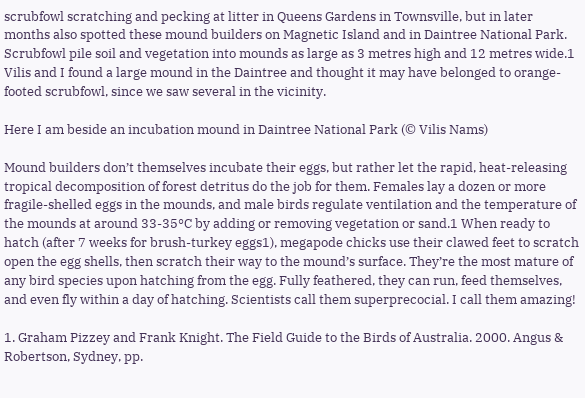scrubfowl scratching and pecking at litter in Queens Gardens in Townsville, but in later months also spotted these mound builders on Magnetic Island and in Daintree National Park. Scrubfowl pile soil and vegetation into mounds as large as 3 metres high and 12 metres wide.1 Vilis and I found a large mound in the Daintree and thought it may have belonged to orange-footed scrubfowl, since we saw several in the vicinity.

Here I am beside an incubation mound in Daintree National Park (© Vilis Nams)

Mound builders don’t themselves incubate their eggs, but rather let the rapid, heat-releasing tropical decomposition of forest detritus do the job for them. Females lay a dozen or more fragile-shelled eggs in the mounds, and male birds regulate ventilation and the temperature of the mounds at around 33-35°C by adding or removing vegetation or sand.1 When ready to hatch (after 7 weeks for brush-turkey eggs1), megapode chicks use their clawed feet to scratch open the egg shells, then scratch their way to the mound’s surface. They’re the most mature of any bird species upon hatching from the egg. Fully feathered, they can run, feed themselves, and even fly within a day of hatching. Scientists call them superprecocial. I call them amazing!

1. Graham Pizzey and Frank Knight. The Field Guide to the Birds of Australia. 2000. Angus & Robertson, Sydney, pp.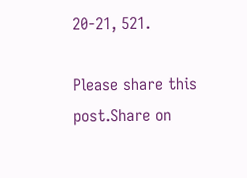20-21, 521.

Please share this post.Share on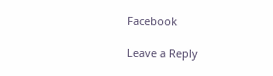Facebook

Leave a Reply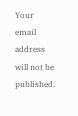Your email address will not be published.